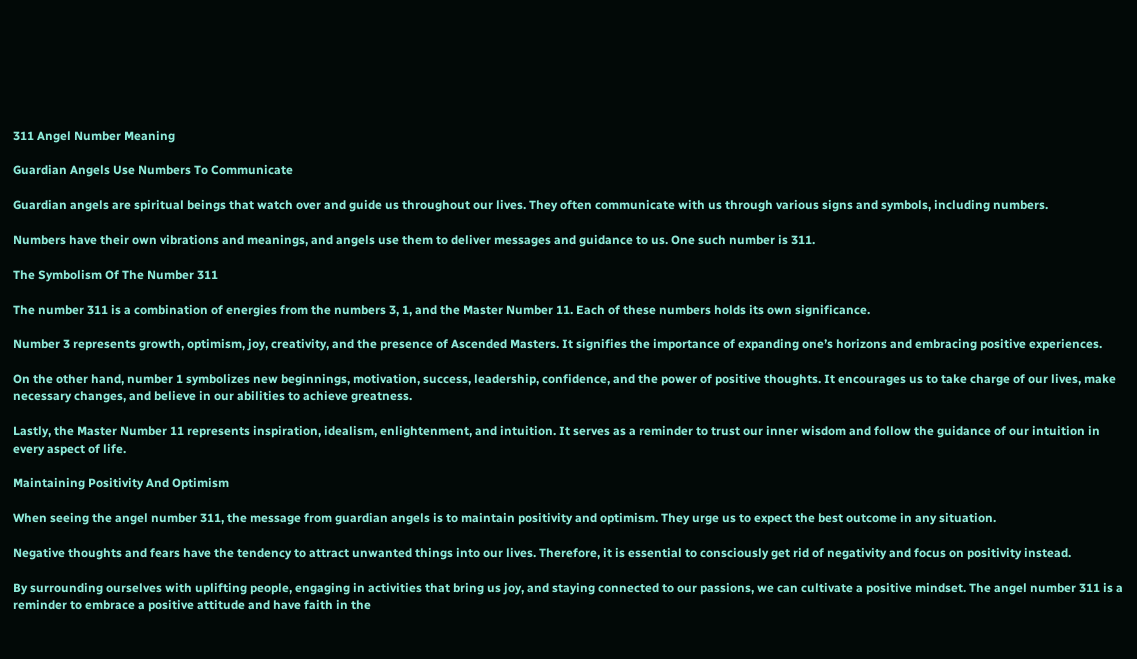311 Angel Number Meaning

Guardian Angels Use Numbers To Communicate

Guardian angels are spiritual beings that watch over and guide us throughout our lives. They often communicate with us through various signs and symbols, including numbers.

Numbers have their own vibrations and meanings, and angels use them to deliver messages and guidance to us. One such number is 311.

The Symbolism Of The Number 311

The number 311 is a combination of energies from the numbers 3, 1, and the Master Number 11. Each of these numbers holds its own significance.

Number 3 represents growth, optimism, joy, creativity, and the presence of Ascended Masters. It signifies the importance of expanding one’s horizons and embracing positive experiences.

On the other hand, number 1 symbolizes new beginnings, motivation, success, leadership, confidence, and the power of positive thoughts. It encourages us to take charge of our lives, make necessary changes, and believe in our abilities to achieve greatness.

Lastly, the Master Number 11 represents inspiration, idealism, enlightenment, and intuition. It serves as a reminder to trust our inner wisdom and follow the guidance of our intuition in every aspect of life.

Maintaining Positivity And Optimism

When seeing the angel number 311, the message from guardian angels is to maintain positivity and optimism. They urge us to expect the best outcome in any situation.

Negative thoughts and fears have the tendency to attract unwanted things into our lives. Therefore, it is essential to consciously get rid of negativity and focus on positivity instead.

By surrounding ourselves with uplifting people, engaging in activities that bring us joy, and staying connected to our passions, we can cultivate a positive mindset. The angel number 311 is a reminder to embrace a positive attitude and have faith in the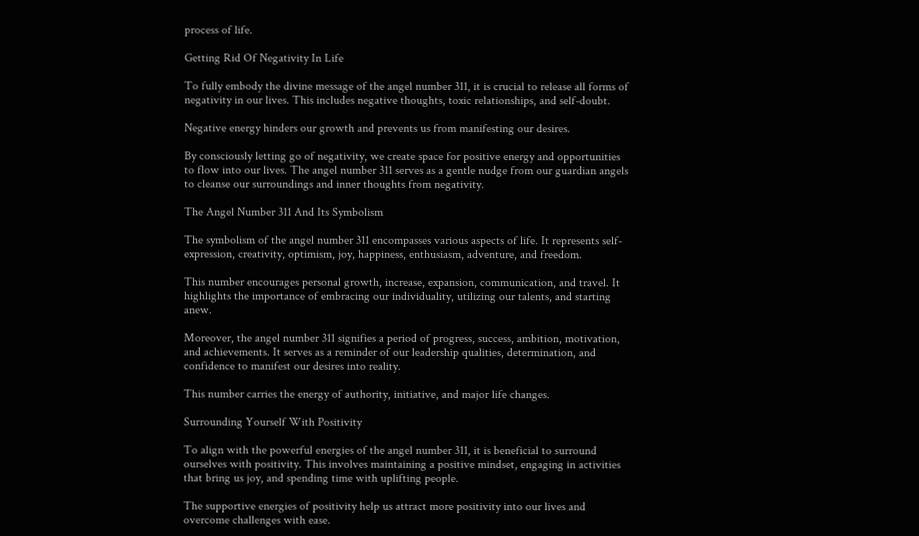process of life.

Getting Rid Of Negativity In Life

To fully embody the divine message of the angel number 311, it is crucial to release all forms of negativity in our lives. This includes negative thoughts, toxic relationships, and self-doubt.

Negative energy hinders our growth and prevents us from manifesting our desires.

By consciously letting go of negativity, we create space for positive energy and opportunities to flow into our lives. The angel number 311 serves as a gentle nudge from our guardian angels to cleanse our surroundings and inner thoughts from negativity.

The Angel Number 311 And Its Symbolism

The symbolism of the angel number 311 encompasses various aspects of life. It represents self-expression, creativity, optimism, joy, happiness, enthusiasm, adventure, and freedom.

This number encourages personal growth, increase, expansion, communication, and travel. It highlights the importance of embracing our individuality, utilizing our talents, and starting anew.

Moreover, the angel number 311 signifies a period of progress, success, ambition, motivation, and achievements. It serves as a reminder of our leadership qualities, determination, and confidence to manifest our desires into reality.

This number carries the energy of authority, initiative, and major life changes.

Surrounding Yourself With Positivity

To align with the powerful energies of the angel number 311, it is beneficial to surround ourselves with positivity. This involves maintaining a positive mindset, engaging in activities that bring us joy, and spending time with uplifting people.

The supportive energies of positivity help us attract more positivity into our lives and overcome challenges with ease.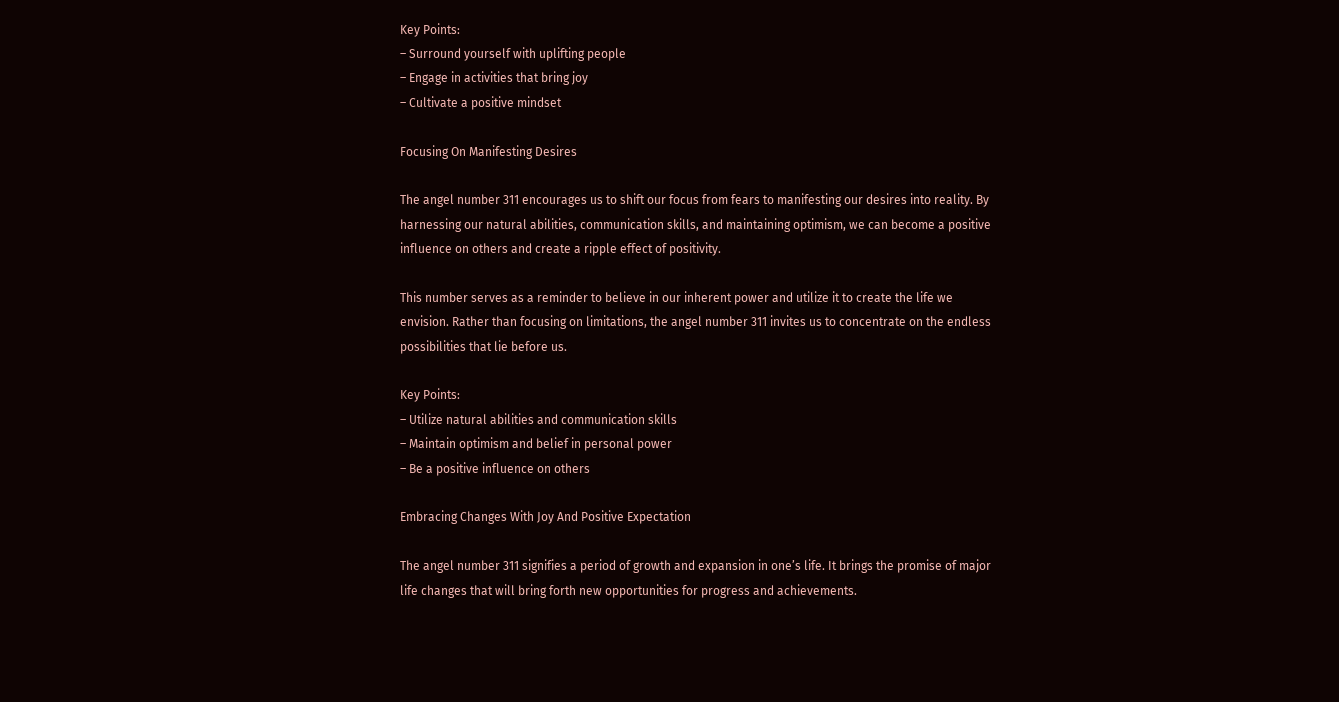Key Points:
– Surround yourself with uplifting people
– Engage in activities that bring joy
– Cultivate a positive mindset

Focusing On Manifesting Desires

The angel number 311 encourages us to shift our focus from fears to manifesting our desires into reality. By harnessing our natural abilities, communication skills, and maintaining optimism, we can become a positive influence on others and create a ripple effect of positivity.

This number serves as a reminder to believe in our inherent power and utilize it to create the life we envision. Rather than focusing on limitations, the angel number 311 invites us to concentrate on the endless possibilities that lie before us.

Key Points:
– Utilize natural abilities and communication skills
– Maintain optimism and belief in personal power
– Be a positive influence on others

Embracing Changes With Joy And Positive Expectation

The angel number 311 signifies a period of growth and expansion in one’s life. It brings the promise of major life changes that will bring forth new opportunities for progress and achievements.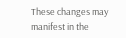These changes may manifest in the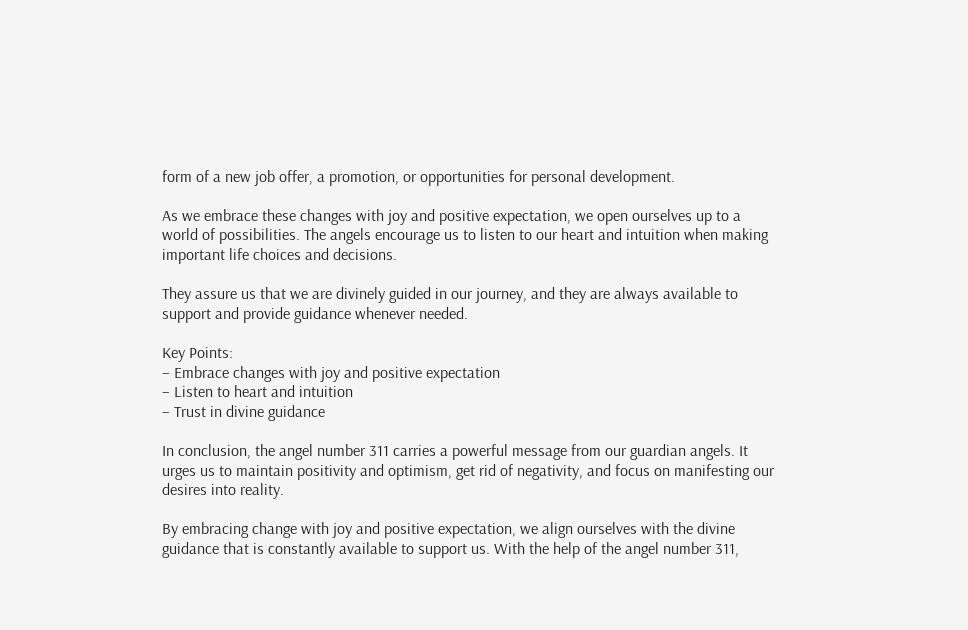form of a new job offer, a promotion, or opportunities for personal development.

As we embrace these changes with joy and positive expectation, we open ourselves up to a world of possibilities. The angels encourage us to listen to our heart and intuition when making important life choices and decisions.

They assure us that we are divinely guided in our journey, and they are always available to support and provide guidance whenever needed.

Key Points:
– Embrace changes with joy and positive expectation
– Listen to heart and intuition
– Trust in divine guidance

In conclusion, the angel number 311 carries a powerful message from our guardian angels. It urges us to maintain positivity and optimism, get rid of negativity, and focus on manifesting our desires into reality.

By embracing change with joy and positive expectation, we align ourselves with the divine guidance that is constantly available to support us. With the help of the angel number 311,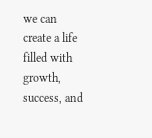we can create a life filled with growth, success, and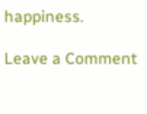happiness.

Leave a Comment